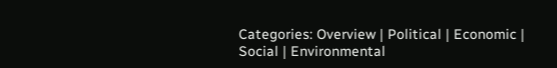Categories: Overview | Political | Economic | Social | Environmental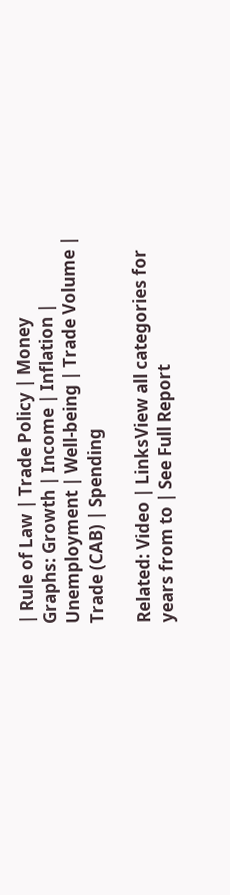| Rule of Law | Trade Policy | Money
Graphs: Growth | Income | Inflation | Unemployment | Well-being | Trade Volume | Trade (CAB) | Spending

Related: Video | LinksView all categories for years from to | See Full Report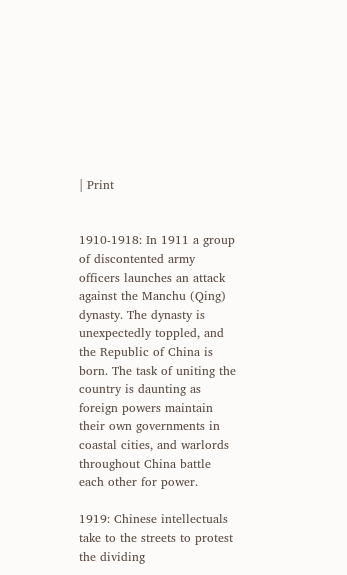| Print


1910-1918: In 1911 a group of discontented army officers launches an attack against the Manchu (Qing) dynasty. The dynasty is unexpectedly toppled, and the Republic of China is born. The task of uniting the country is daunting as foreign powers maintain their own governments in coastal cities, and warlords throughout China battle each other for power.

1919: Chinese intellectuals take to the streets to protest the dividing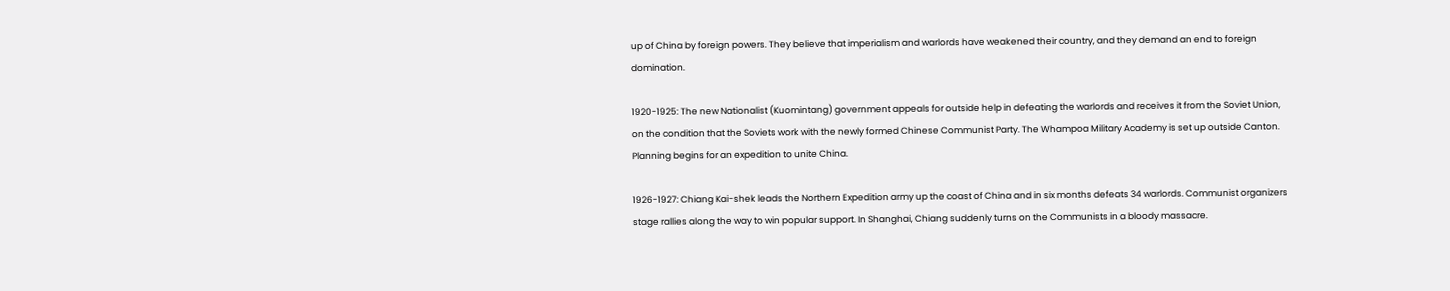up of China by foreign powers. They believe that imperialism and warlords have weakened their country, and they demand an end to foreign domination.

1920-1925: The new Nationalist (Kuomintang) government appeals for outside help in defeating the warlords and receives it from the Soviet Union, on the condition that the Soviets work with the newly formed Chinese Communist Party. The Whampoa Military Academy is set up outside Canton. Planning begins for an expedition to unite China.

1926-1927: Chiang Kai-shek leads the Northern Expedition army up the coast of China and in six months defeats 34 warlords. Communist organizers stage rallies along the way to win popular support. In Shanghai, Chiang suddenly turns on the Communists in a bloody massacre.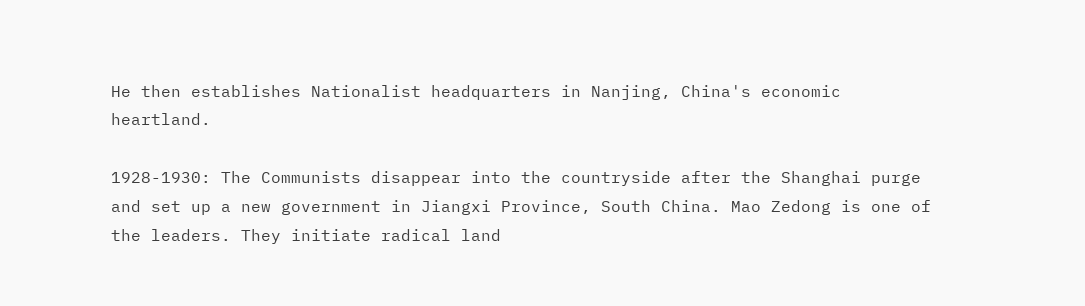He then establishes Nationalist headquarters in Nanjing, China's economic heartland.

1928-1930: The Communists disappear into the countryside after the Shanghai purge and set up a new government in Jiangxi Province, South China. Mao Zedong is one of the leaders. They initiate radical land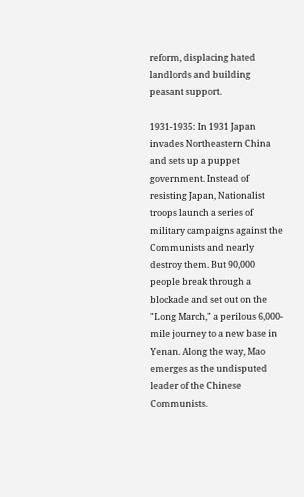reform, displacing hated landlords and building peasant support.

1931-1935: In 1931 Japan invades Northeastern China and sets up a puppet government. Instead of resisting Japan, Nationalist troops launch a series of military campaigns against the Communists and nearly destroy them. But 90,000 people break through a blockade and set out on the "Long March," a perilous 6,000-mile journey to a new base in Yenan. Along the way, Mao emerges as the undisputed leader of the Chinese Communists.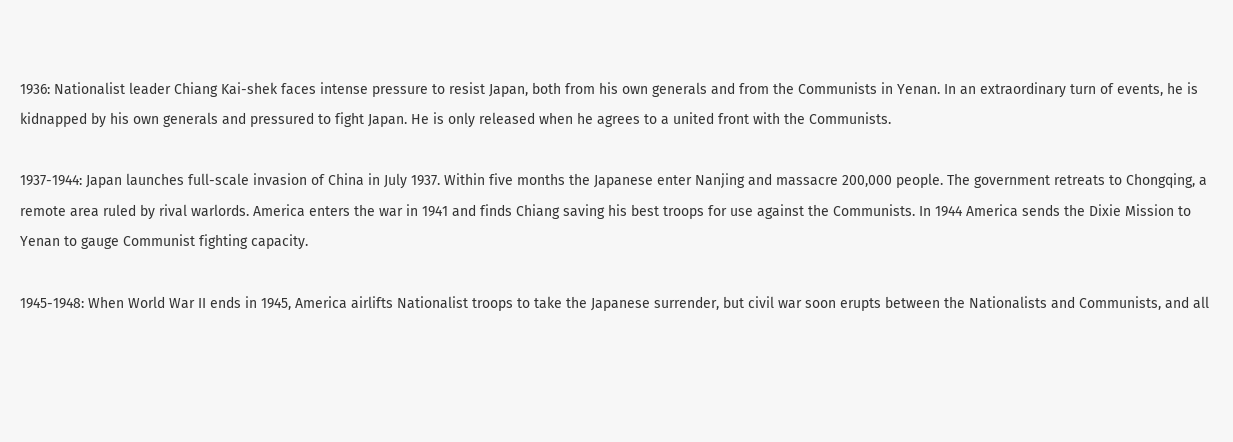1936: Nationalist leader Chiang Kai-shek faces intense pressure to resist Japan, both from his own generals and from the Communists in Yenan. In an extraordinary turn of events, he is kidnapped by his own generals and pressured to fight Japan. He is only released when he agrees to a united front with the Communists.

1937-1944: Japan launches full-scale invasion of China in July 1937. Within five months the Japanese enter Nanjing and massacre 200,000 people. The government retreats to Chongqing, a remote area ruled by rival warlords. America enters the war in 1941 and finds Chiang saving his best troops for use against the Communists. In 1944 America sends the Dixie Mission to Yenan to gauge Communist fighting capacity.

1945-1948: When World War II ends in 1945, America airlifts Nationalist troops to take the Japanese surrender, but civil war soon erupts between the Nationalists and Communists, and all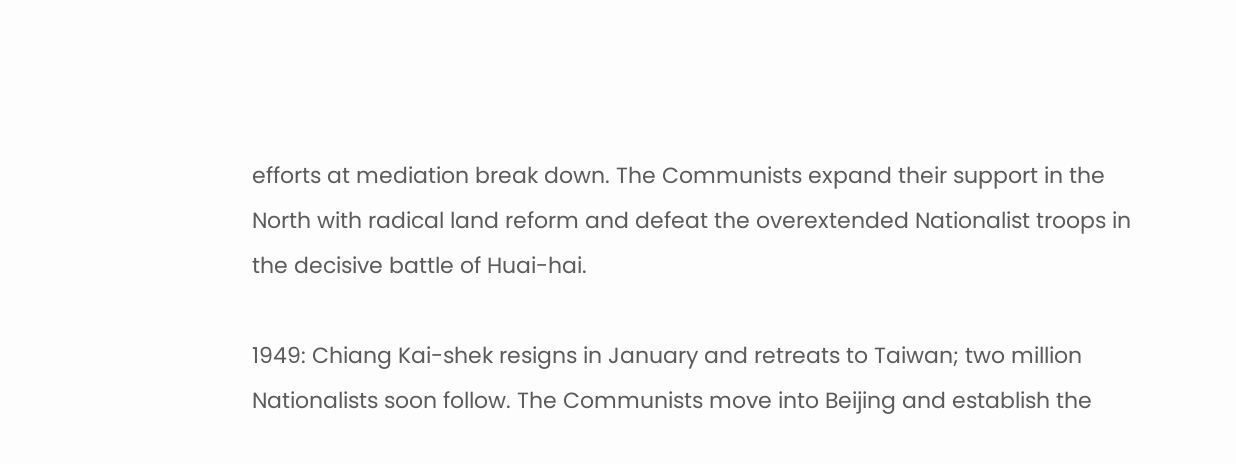efforts at mediation break down. The Communists expand their support in the North with radical land reform and defeat the overextended Nationalist troops in the decisive battle of Huai-hai.

1949: Chiang Kai-shek resigns in January and retreats to Taiwan; two million Nationalists soon follow. The Communists move into Beijing and establish the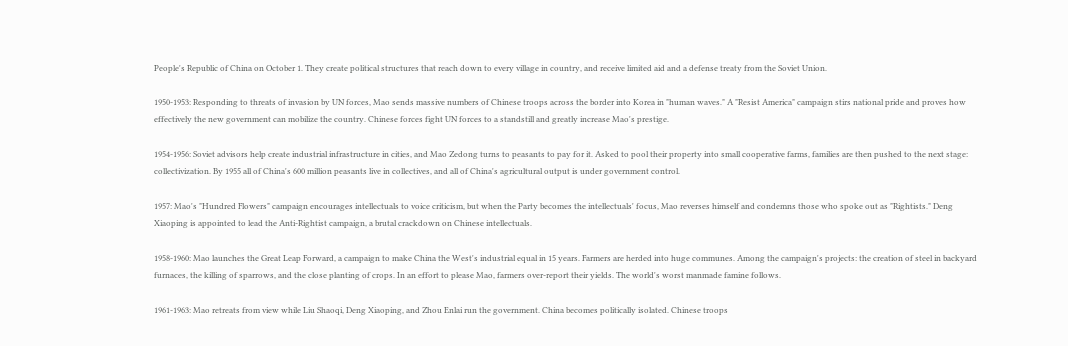People's Republic of China on October 1. They create political structures that reach down to every village in country, and receive limited aid and a defense treaty from the Soviet Union.

1950-1953: Responding to threats of invasion by UN forces, Mao sends massive numbers of Chinese troops across the border into Korea in "human waves." A "Resist America" campaign stirs national pride and proves how effectively the new government can mobilize the country. Chinese forces fight UN forces to a standstill and greatly increase Mao's prestige.

1954-1956: Soviet advisors help create industrial infrastructure in cities, and Mao Zedong turns to peasants to pay for it. Asked to pool their property into small cooperative farms, families are then pushed to the next stage: collectivization. By 1955 all of China's 600 million peasants live in collectives, and all of China's agricultural output is under government control.

1957: Mao's "Hundred Flowers" campaign encourages intellectuals to voice criticism, but when the Party becomes the intellectuals' focus, Mao reverses himself and condemns those who spoke out as "Rightists." Deng Xiaoping is appointed to lead the Anti-Rightist campaign, a brutal crackdown on Chinese intellectuals.

1958-1960: Mao launches the Great Leap Forward, a campaign to make China the West's industrial equal in 15 years. Farmers are herded into huge communes. Among the campaign's projects: the creation of steel in backyard furnaces, the killing of sparrows, and the close planting of crops. In an effort to please Mao, farmers over-report their yields. The world's worst manmade famine follows.

1961-1963: Mao retreats from view while Liu Shaoqi, Deng Xiaoping, and Zhou Enlai run the government. China becomes politically isolated. Chinese troops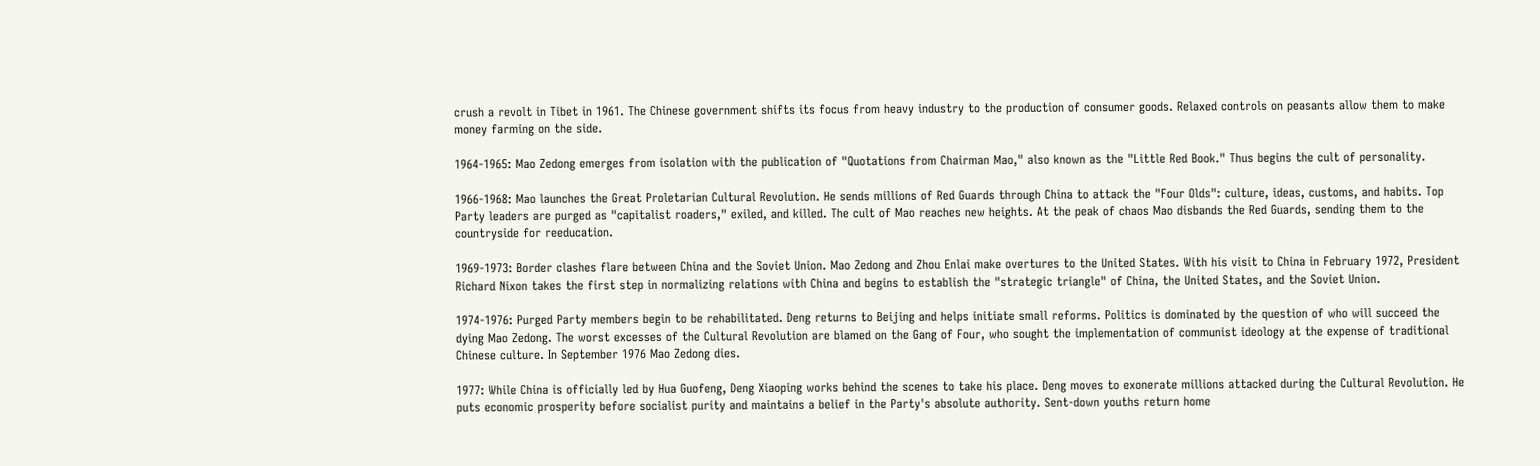crush a revolt in Tibet in 1961. The Chinese government shifts its focus from heavy industry to the production of consumer goods. Relaxed controls on peasants allow them to make money farming on the side.

1964-1965: Mao Zedong emerges from isolation with the publication of "Quotations from Chairman Mao," also known as the "Little Red Book." Thus begins the cult of personality.

1966-1968: Mao launches the Great Proletarian Cultural Revolution. He sends millions of Red Guards through China to attack the "Four Olds": culture, ideas, customs, and habits. Top Party leaders are purged as "capitalist roaders," exiled, and killed. The cult of Mao reaches new heights. At the peak of chaos Mao disbands the Red Guards, sending them to the countryside for reeducation.

1969-1973: Border clashes flare between China and the Soviet Union. Mao Zedong and Zhou Enlai make overtures to the United States. With his visit to China in February 1972, President Richard Nixon takes the first step in normalizing relations with China and begins to establish the "strategic triangle" of China, the United States, and the Soviet Union.

1974-1976: Purged Party members begin to be rehabilitated. Deng returns to Beijing and helps initiate small reforms. Politics is dominated by the question of who will succeed the dying Mao Zedong. The worst excesses of the Cultural Revolution are blamed on the Gang of Four, who sought the implementation of communist ideology at the expense of traditional Chinese culture. In September 1976 Mao Zedong dies.

1977: While China is officially led by Hua Guofeng, Deng Xiaoping works behind the scenes to take his place. Deng moves to exonerate millions attacked during the Cultural Revolution. He puts economic prosperity before socialist purity and maintains a belief in the Party's absolute authority. Sent-down youths return home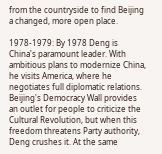from the countryside to find Beijing a changed, more open place.

1978-1979: By 1978 Deng is China's paramount leader. With ambitious plans to modernize China, he visits America, where he negotiates full diplomatic relations. Beijing's Democracy Wall provides an outlet for people to criticize the Cultural Revolution, but when this freedom threatens Party authority, Deng crushes it. At the same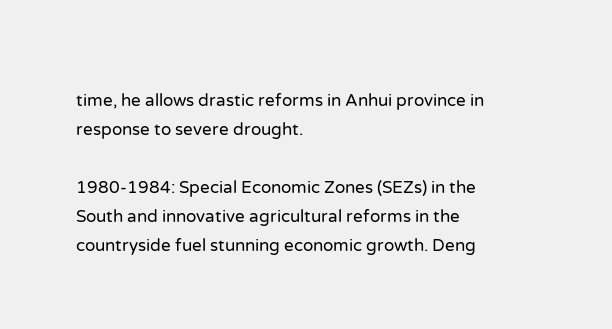time, he allows drastic reforms in Anhui province in response to severe drought.

1980-1984: Special Economic Zones (SEZs) in the South and innovative agricultural reforms in the countryside fuel stunning economic growth. Deng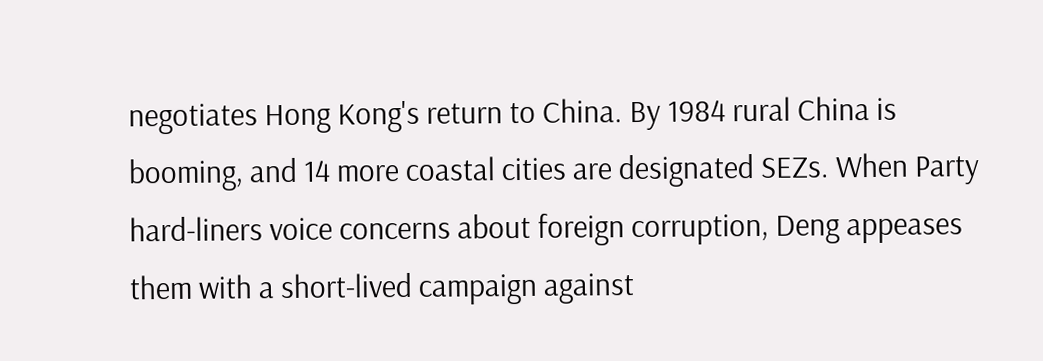negotiates Hong Kong's return to China. By 1984 rural China is booming, and 14 more coastal cities are designated SEZs. When Party hard-liners voice concerns about foreign corruption, Deng appeases them with a short-lived campaign against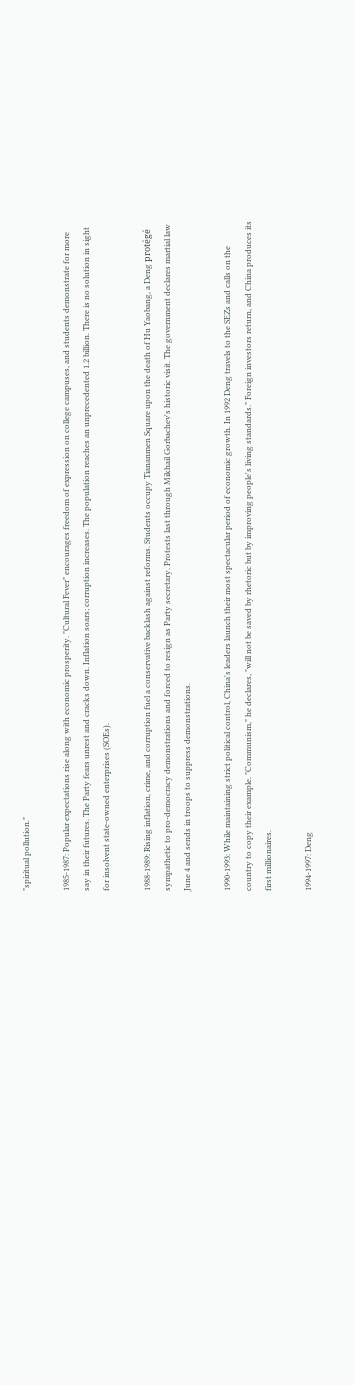"spiritual pollution."

1985-1987: Popular expectations rise along with economic prosperity. "Cultural Fever" encourages freedom of expression on college campuses, and students demonstrate for more say in their futures. The Party fears unrest and cracks down. Inflation soars; corruption increases. The population reaches an unprecedented 1.2 billion. There is no solution in sight for insolvent state-owned enterprises (SOEs).

1988-1989: Rising inflation, crime, and corruption fuel a conservative backlash against reforms. Students occupy Tiananmen Square upon the death of Hu Yaobang, a Deng protégé sympathetic to pro-democracy demonstrations and forced to resign as Party secretary. Protests last through Mikhail Gorbachev's historic visit. The government declares martial law June 4 and sends in troops to suppress demonstrations.

1990-1993: While maintaining strict political control, China's leaders launch their most spectacular period of economic growth. In 1992 Deng travels to the SEZs and calls on the country to copy their example. "Communism," he declares, "will not be saved by rhetoric but by improving people's living standards." Foreign investors return, and China produces its first millionaires.

1994-1997: Deng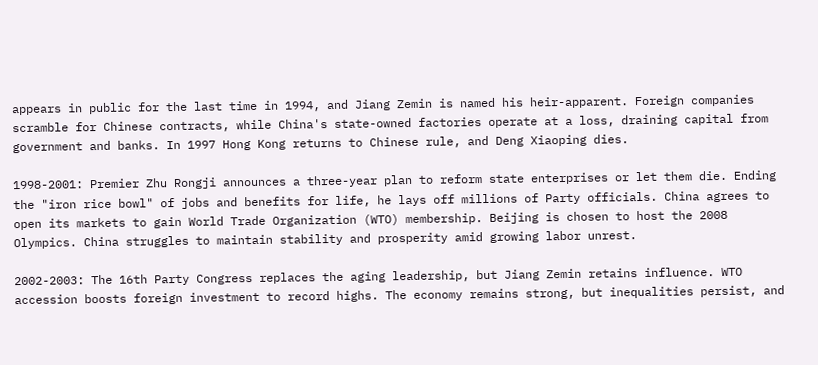appears in public for the last time in 1994, and Jiang Zemin is named his heir-apparent. Foreign companies scramble for Chinese contracts, while China's state-owned factories operate at a loss, draining capital from government and banks. In 1997 Hong Kong returns to Chinese rule, and Deng Xiaoping dies.

1998-2001: Premier Zhu Rongji announces a three-year plan to reform state enterprises or let them die. Ending the "iron rice bowl" of jobs and benefits for life, he lays off millions of Party officials. China agrees to open its markets to gain World Trade Organization (WTO) membership. Beijing is chosen to host the 2008 Olympics. China struggles to maintain stability and prosperity amid growing labor unrest.

2002-2003: The 16th Party Congress replaces the aging leadership, but Jiang Zemin retains influence. WTO accession boosts foreign investment to record highs. The economy remains strong, but inequalities persist, and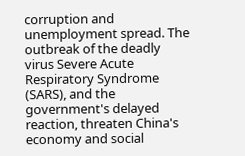corruption and unemployment spread. The outbreak of the deadly virus Severe Acute Respiratory Syndrome (SARS), and the government's delayed reaction, threaten China's economy and social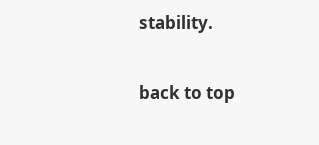stability.

back to top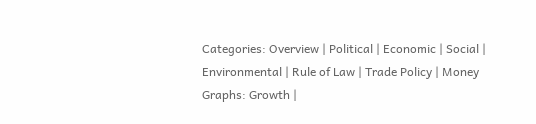Categories: Overview | Political | Economic | Social | Environmental | Rule of Law | Trade Policy | Money
Graphs: Growth |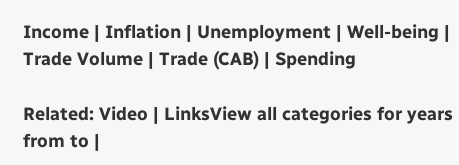Income | Inflation | Unemployment | Well-being | Trade Volume | Trade (CAB) | Spending

Related: Video | LinksView all categories for years from to |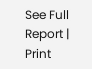See Full Report | Print